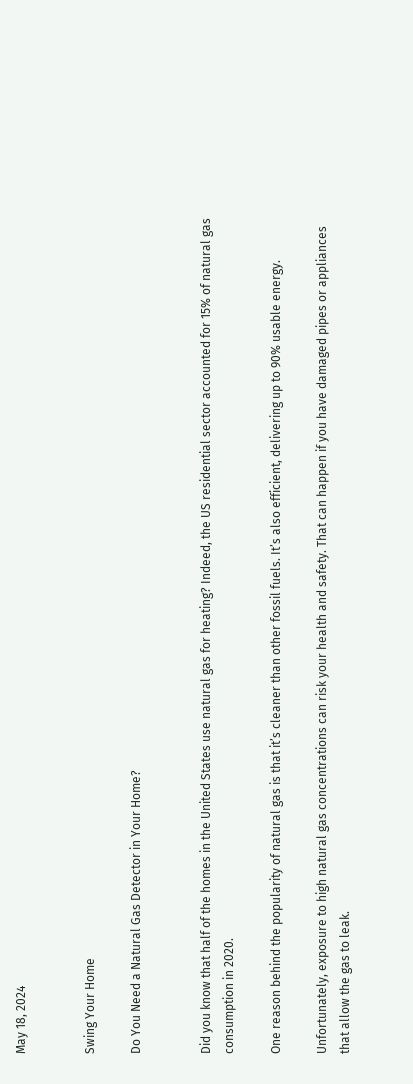May 18, 2024


Swing Your Home

Do You Need a Natural Gas Detector in Your Home?


Did you know that half of the homes in the United States use natural gas for heating? Indeed, the US residential sector accounted for 15% of natural gas consumption in 2020.

One reason behind the popularity of natural gas is that it’s cleaner than other fossil fuels. It’s also efficient, delivering up to 90% usable energy.

Unfortunately, exposure to high natural gas concentrations can risk your health and safety. That can happen if you have damaged pipes or appliances that allow the gas to leak.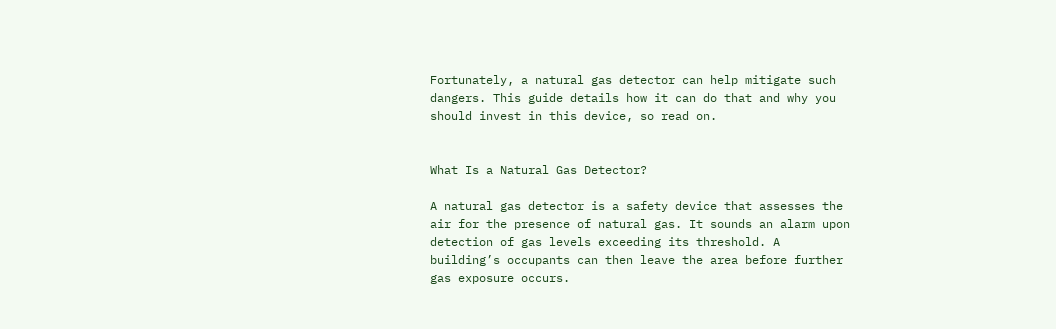Fortunately, a natural gas detector can help mitigate such dangers. This guide details how it can do that and why you should invest in this device, so read on.


What Is a Natural Gas Detector?

A natural gas detector is a safety device that assesses the air for the presence of natural gas. It sounds an alarm upon detection of gas levels exceeding its threshold. A building’s occupants can then leave the area before further gas exposure occurs.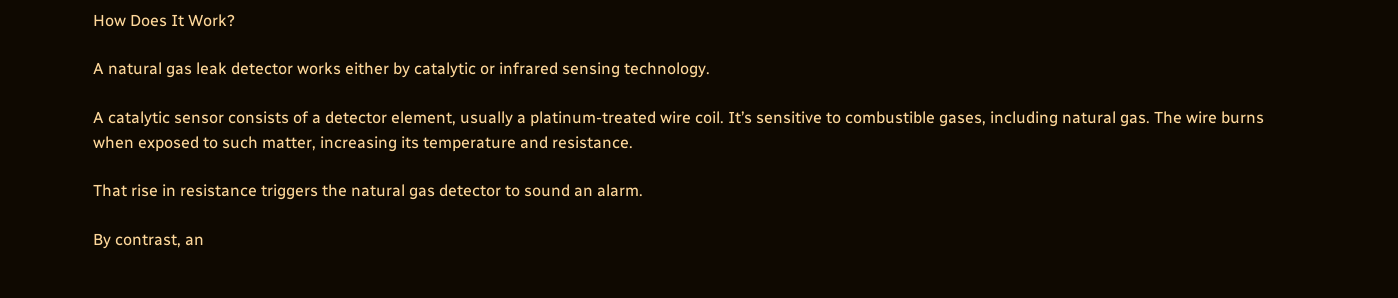How Does It Work?

A natural gas leak detector works either by catalytic or infrared sensing technology.

A catalytic sensor consists of a detector element, usually a platinum-treated wire coil. It’s sensitive to combustible gases, including natural gas. The wire burns when exposed to such matter, increasing its temperature and resistance.

That rise in resistance triggers the natural gas detector to sound an alarm.

By contrast, an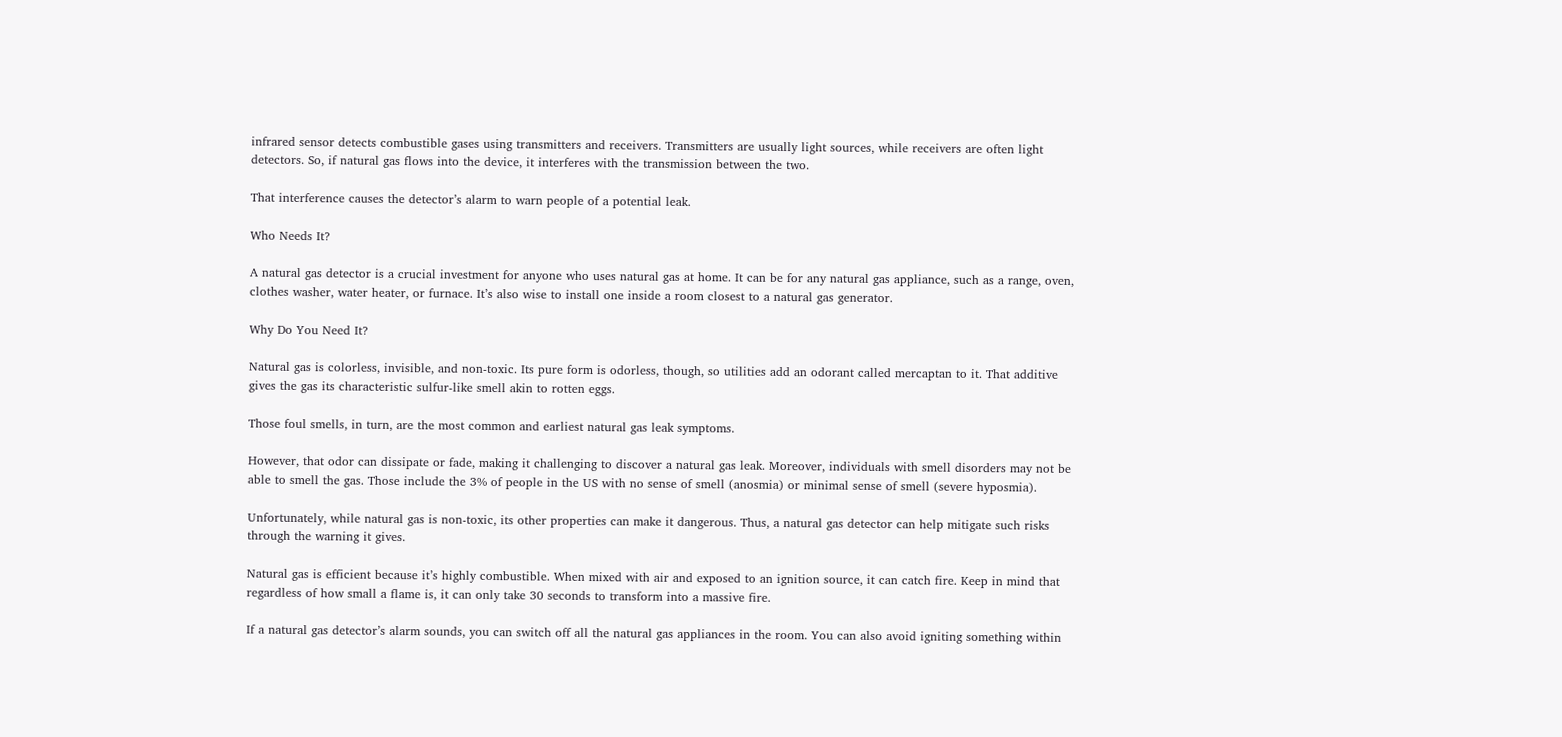infrared sensor detects combustible gases using transmitters and receivers. Transmitters are usually light sources, while receivers are often light detectors. So, if natural gas flows into the device, it interferes with the transmission between the two.

That interference causes the detector’s alarm to warn people of a potential leak.

Who Needs It?

A natural gas detector is a crucial investment for anyone who uses natural gas at home. It can be for any natural gas appliance, such as a range, oven, clothes washer, water heater, or furnace. It’s also wise to install one inside a room closest to a natural gas generator.

Why Do You Need It?

Natural gas is colorless, invisible, and non-toxic. Its pure form is odorless, though, so utilities add an odorant called mercaptan to it. That additive gives the gas its characteristic sulfur-like smell akin to rotten eggs.

Those foul smells, in turn, are the most common and earliest natural gas leak symptoms.

However, that odor can dissipate or fade, making it challenging to discover a natural gas leak. Moreover, individuals with smell disorders may not be able to smell the gas. Those include the 3% of people in the US with no sense of smell (anosmia) or minimal sense of smell (severe hyposmia).

Unfortunately, while natural gas is non-toxic, its other properties can make it dangerous. Thus, a natural gas detector can help mitigate such risks through the warning it gives.

Natural gas is efficient because it’s highly combustible. When mixed with air and exposed to an ignition source, it can catch fire. Keep in mind that regardless of how small a flame is, it can only take 30 seconds to transform into a massive fire.

If a natural gas detector’s alarm sounds, you can switch off all the natural gas appliances in the room. You can also avoid igniting something within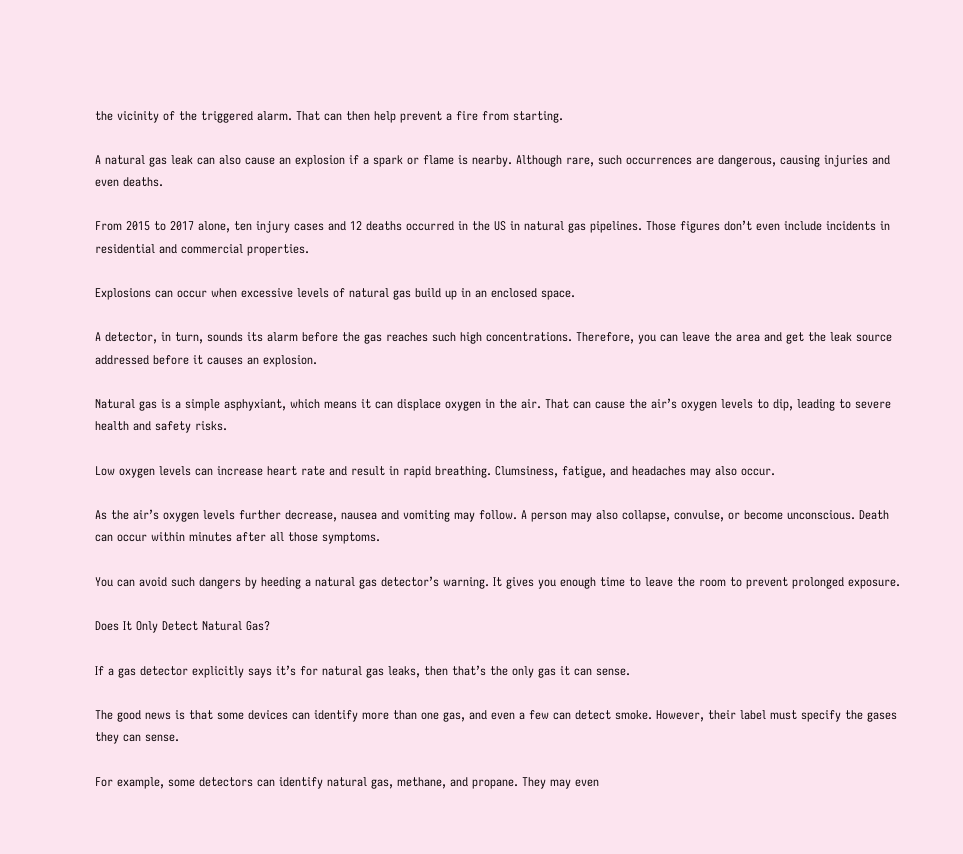the vicinity of the triggered alarm. That can then help prevent a fire from starting.

A natural gas leak can also cause an explosion if a spark or flame is nearby. Although rare, such occurrences are dangerous, causing injuries and even deaths.

From 2015 to 2017 alone, ten injury cases and 12 deaths occurred in the US in natural gas pipelines. Those figures don’t even include incidents in residential and commercial properties.

Explosions can occur when excessive levels of natural gas build up in an enclosed space.

A detector, in turn, sounds its alarm before the gas reaches such high concentrations. Therefore, you can leave the area and get the leak source addressed before it causes an explosion.

Natural gas is a simple asphyxiant, which means it can displace oxygen in the air. That can cause the air’s oxygen levels to dip, leading to severe health and safety risks.

Low oxygen levels can increase heart rate and result in rapid breathing. Clumsiness, fatigue, and headaches may also occur.

As the air’s oxygen levels further decrease, nausea and vomiting may follow. A person may also collapse, convulse, or become unconscious. Death can occur within minutes after all those symptoms.

You can avoid such dangers by heeding a natural gas detector’s warning. It gives you enough time to leave the room to prevent prolonged exposure.

Does It Only Detect Natural Gas?

If a gas detector explicitly says it’s for natural gas leaks, then that’s the only gas it can sense.

The good news is that some devices can identify more than one gas, and even a few can detect smoke. However, their label must specify the gases they can sense.

For example, some detectors can identify natural gas, methane, and propane. They may even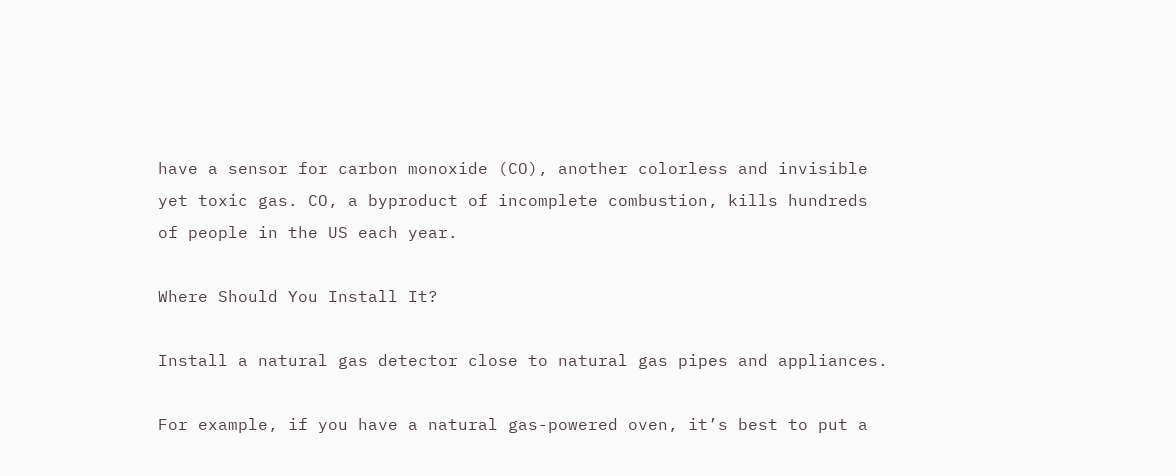have a sensor for carbon monoxide (CO), another colorless and invisible yet toxic gas. CO, a byproduct of incomplete combustion, kills hundreds of people in the US each year.

Where Should You Install It?

Install a natural gas detector close to natural gas pipes and appliances.

For example, if you have a natural gas-powered oven, it’s best to put a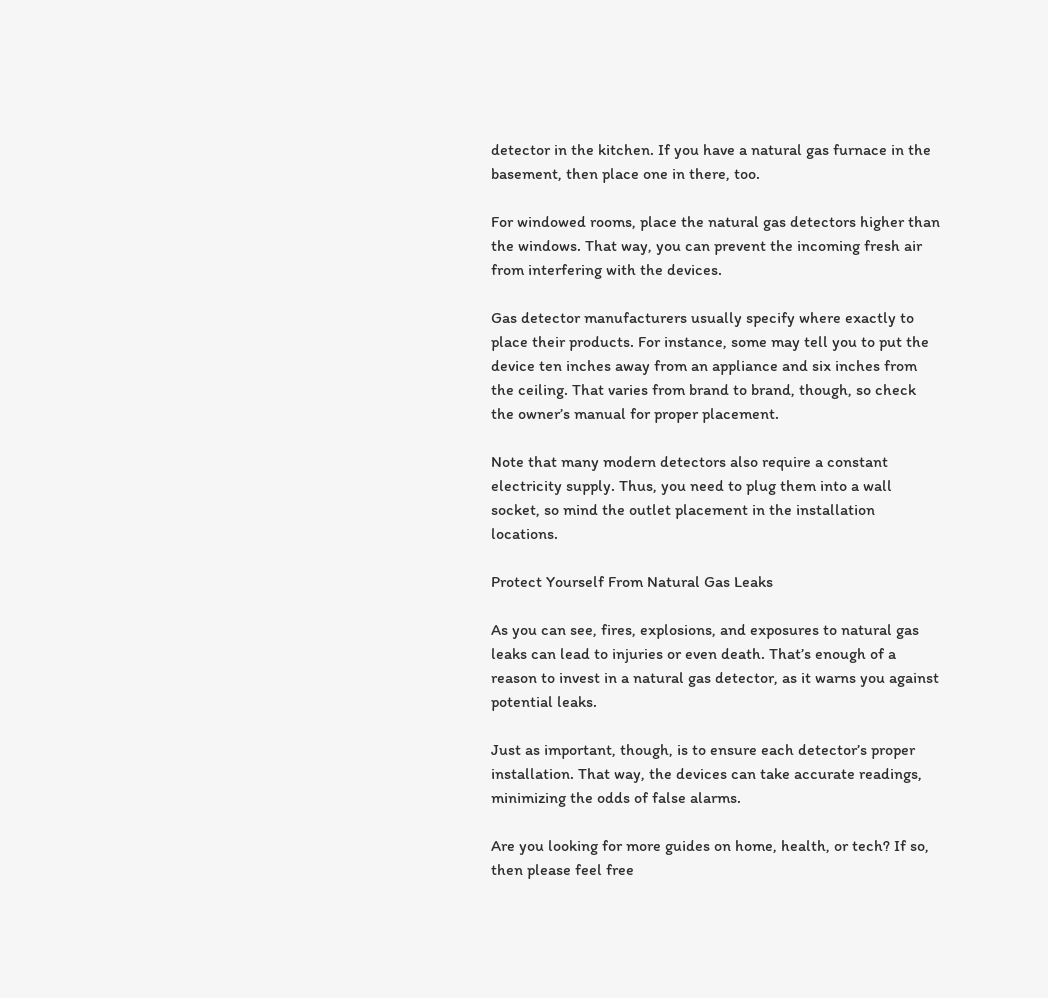detector in the kitchen. If you have a natural gas furnace in the basement, then place one in there, too.

For windowed rooms, place the natural gas detectors higher than the windows. That way, you can prevent the incoming fresh air from interfering with the devices.

Gas detector manufacturers usually specify where exactly to place their products. For instance, some may tell you to put the device ten inches away from an appliance and six inches from the ceiling. That varies from brand to brand, though, so check the owner’s manual for proper placement.

Note that many modern detectors also require a constant electricity supply. Thus, you need to plug them into a wall socket, so mind the outlet placement in the installation locations.

Protect Yourself From Natural Gas Leaks

As you can see, fires, explosions, and exposures to natural gas leaks can lead to injuries or even death. That’s enough of a reason to invest in a natural gas detector, as it warns you against potential leaks.

Just as important, though, is to ensure each detector’s proper installation. That way, the devices can take accurate readings, minimizing the odds of false alarms.

Are you looking for more guides on home, health, or tech? If so, then please feel free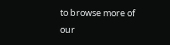to browse more of our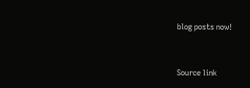blog posts now!


Source link